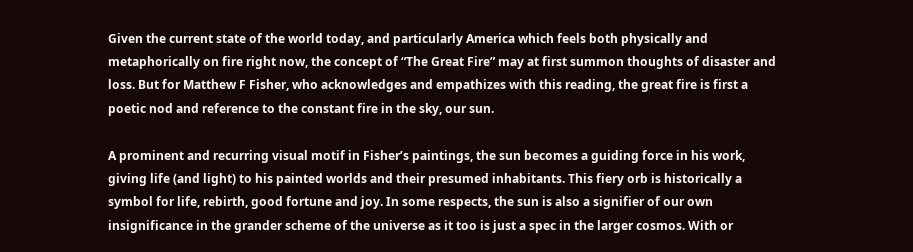Given the current state of the world today, and particularly America which feels both physically and metaphorically on fire right now, the concept of “The Great Fire” may at first summon thoughts of disaster and loss. But for Matthew F Fisher, who acknowledges and empathizes with this reading, the great fire is first a poetic nod and reference to the constant fire in the sky, our sun.

A prominent and recurring visual motif in Fisher’s paintings, the sun becomes a guiding force in his work, giving life (and light) to his painted worlds and their presumed inhabitants. This fiery orb is historically a symbol for life, rebirth, good fortune and joy. In some respects, the sun is also a signifier of our own insignificance in the grander scheme of the universe as it too is just a spec in the larger cosmos. With or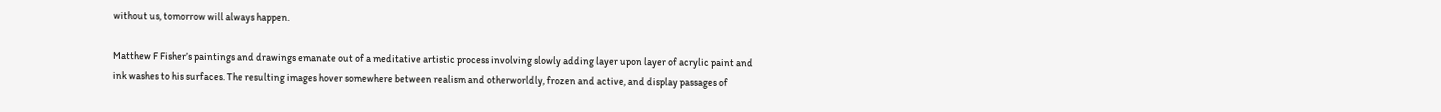without us, tomorrow will always happen.

Matthew F Fisher’s paintings and drawings emanate out of a meditative artistic process involving slowly adding layer upon layer of acrylic paint and ink washes to his surfaces. The resulting images hover somewhere between realism and otherworldly, frozen and active, and display passages of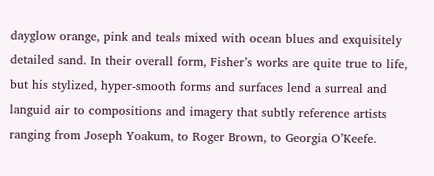dayglow orange, pink and teals mixed with ocean blues and exquisitely detailed sand. In their overall form, Fisher’s works are quite true to life, but his stylized, hyper-smooth forms and surfaces lend a surreal and languid air to compositions and imagery that subtly reference artists ranging from Joseph Yoakum, to Roger Brown, to Georgia O’Keefe.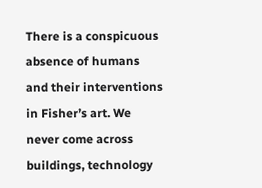There is a conspicuous absence of humans and their interventions in Fisher’s art. We never come across buildings, technology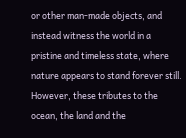or other man-made objects, and instead witness the world in a pristine and timeless state, where nature appears to stand forever still. However, these tributes to the ocean, the land and the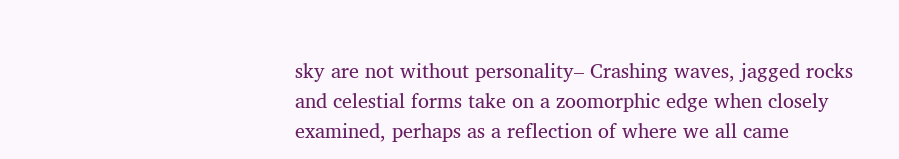sky are not without personality– Crashing waves, jagged rocks and celestial forms take on a zoomorphic edge when closely examined, perhaps as a reflection of where we all came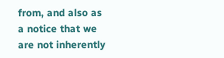from, and also as a notice that we are not inherently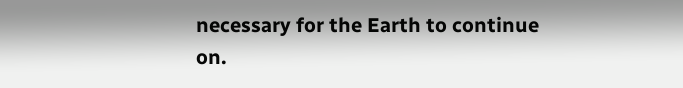necessary for the Earth to continue on.